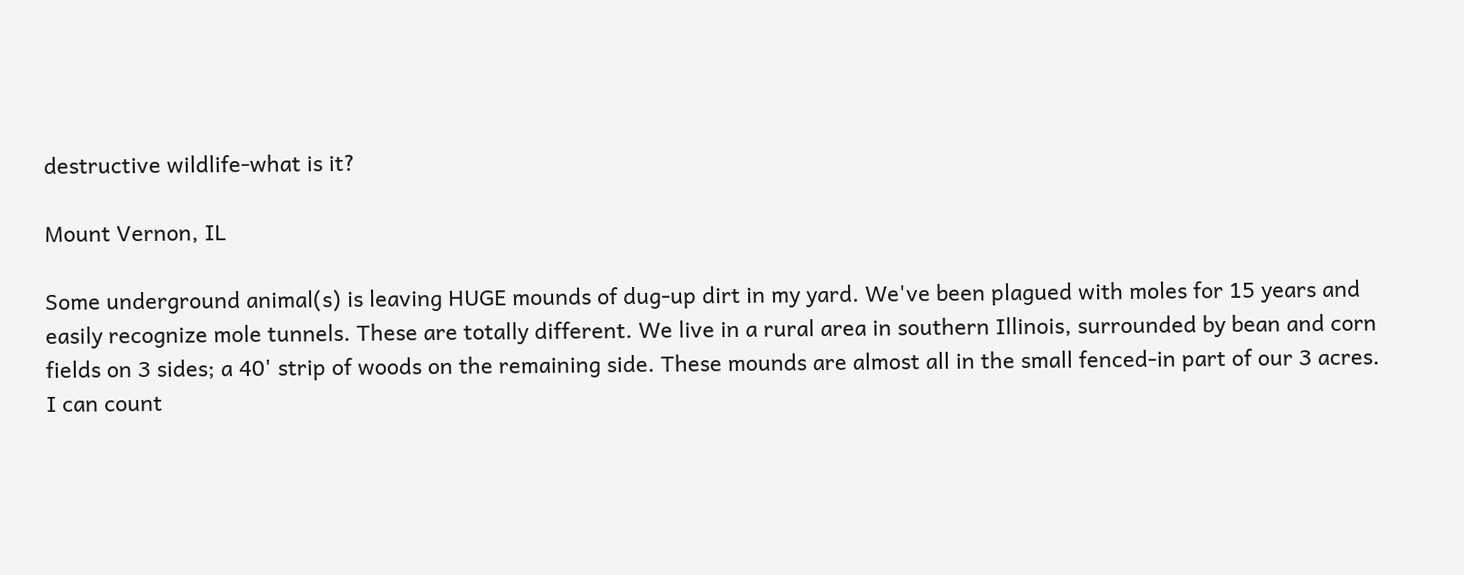destructive wildlife-what is it?

Mount Vernon, IL

Some underground animal(s) is leaving HUGE mounds of dug-up dirt in my yard. We've been plagued with moles for 15 years and easily recognize mole tunnels. These are totally different. We live in a rural area in southern Illinois, surrounded by bean and corn fields on 3 sides; a 40' strip of woods on the remaining side. These mounds are almost all in the small fenced-in part of our 3 acres. I can count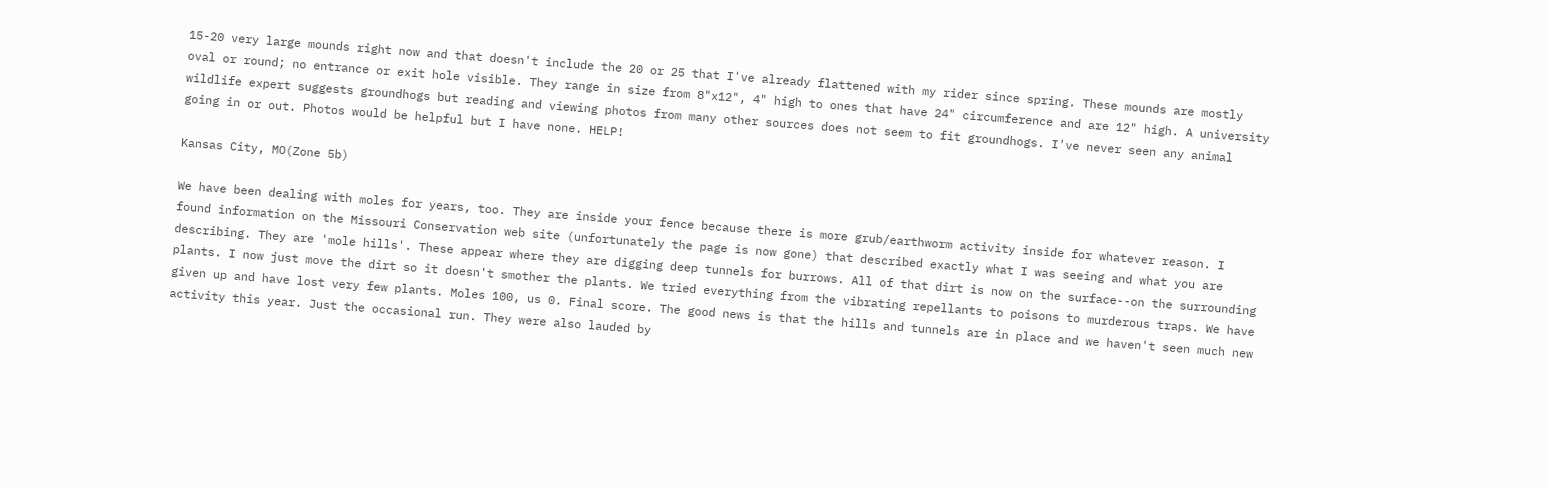15-20 very large mounds right now and that doesn't include the 20 or 25 that I've already flattened with my rider since spring. These mounds are mostly oval or round; no entrance or exit hole visible. They range in size from 8"x12", 4" high to ones that have 24" circumference and are 12" high. A university wildlife expert suggests groundhogs but reading and viewing photos from many other sources does not seem to fit groundhogs. I've never seen any animal going in or out. Photos would be helpful but I have none. HELP!

Kansas City, MO(Zone 5b)

We have been dealing with moles for years, too. They are inside your fence because there is more grub/earthworm activity inside for whatever reason. I found information on the Missouri Conservation web site (unfortunately the page is now gone) that described exactly what I was seeing and what you are describing. They are 'mole hills'. These appear where they are digging deep tunnels for burrows. All of that dirt is now on the surface--on the surrounding plants. I now just move the dirt so it doesn't smother the plants. We tried everything from the vibrating repellants to poisons to murderous traps. We have given up and have lost very few plants. Moles 100, us 0. Final score. The good news is that the hills and tunnels are in place and we haven't seen much new activity this year. Just the occasional run. They were also lauded by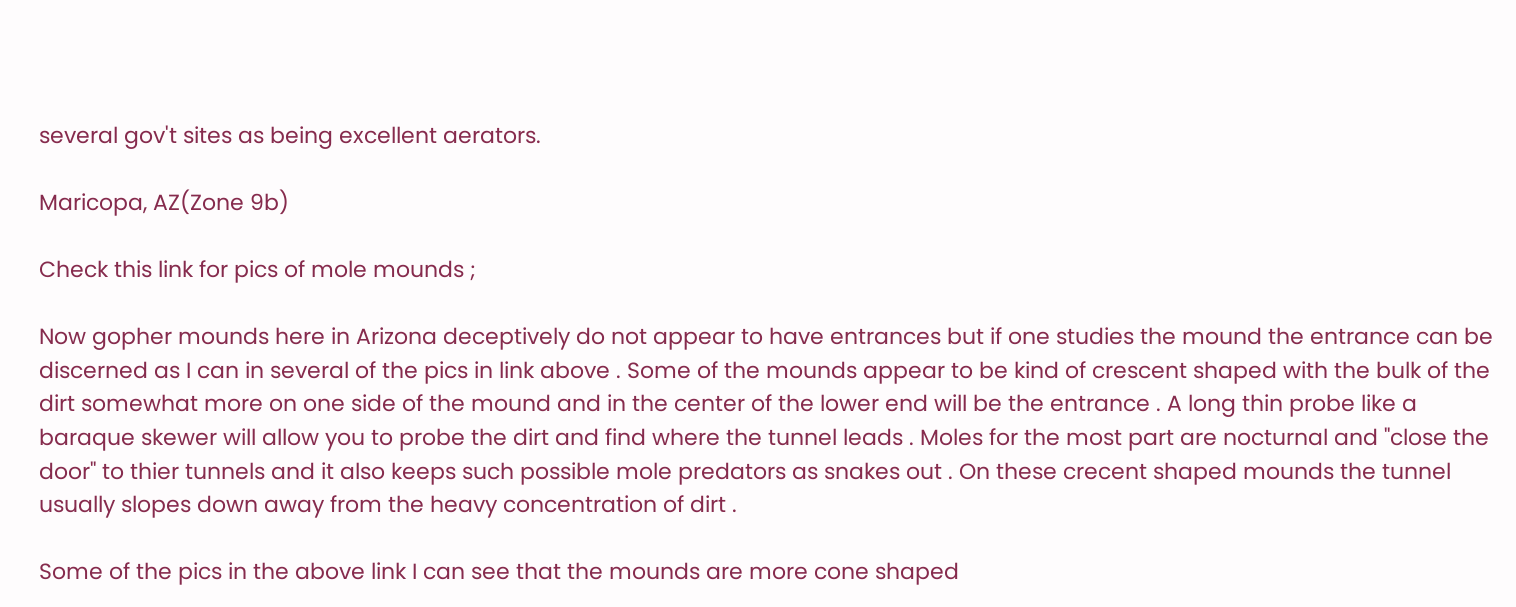several gov't sites as being excellent aerators.

Maricopa, AZ(Zone 9b)

Check this link for pics of mole mounds ;

Now gopher mounds here in Arizona deceptively do not appear to have entrances but if one studies the mound the entrance can be discerned as I can in several of the pics in link above . Some of the mounds appear to be kind of crescent shaped with the bulk of the dirt somewhat more on one side of the mound and in the center of the lower end will be the entrance . A long thin probe like a baraque skewer will allow you to probe the dirt and find where the tunnel leads . Moles for the most part are nocturnal and "close the door" to thier tunnels and it also keeps such possible mole predators as snakes out . On these crecent shaped mounds the tunnel usually slopes down away from the heavy concentration of dirt .

Some of the pics in the above link I can see that the mounds are more cone shaped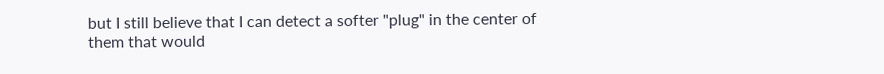but I still believe that I can detect a softer "plug" in the center of them that would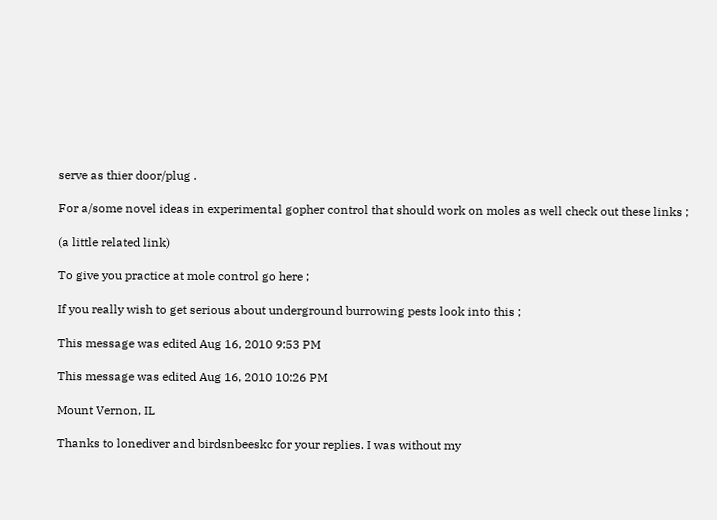serve as thier door/plug .

For a/some novel ideas in experimental gopher control that should work on moles as well check out these links ;

(a little related link)

To give you practice at mole control go here ;

If you really wish to get serious about underground burrowing pests look into this ;

This message was edited Aug 16, 2010 9:53 PM

This message was edited Aug 16, 2010 10:26 PM

Mount Vernon, IL

Thanks to lonediver and birdsnbeeskc for your replies. I was without my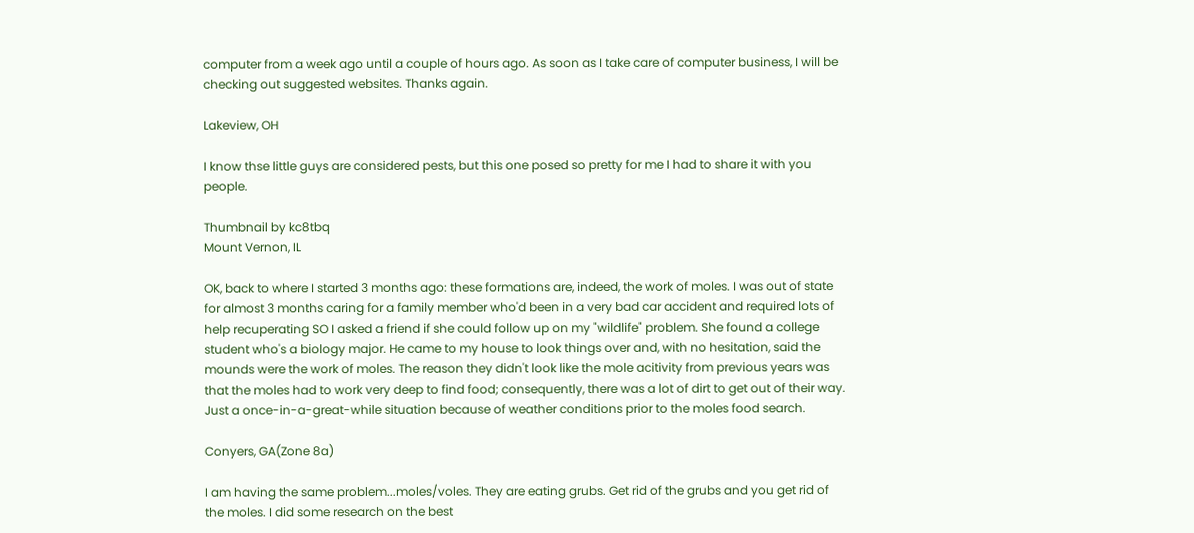computer from a week ago until a couple of hours ago. As soon as I take care of computer business, I will be checking out suggested websites. Thanks again.

Lakeview, OH

I know thse little guys are considered pests, but this one posed so pretty for me I had to share it with you people.

Thumbnail by kc8tbq
Mount Vernon, IL

OK, back to where I started 3 months ago: these formations are, indeed, the work of moles. I was out of state for almost 3 months caring for a family member who'd been in a very bad car accident and required lots of help recuperating SO I asked a friend if she could follow up on my "wildlife" problem. She found a college student who's a biology major. He came to my house to look things over and, with no hesitation, said the mounds were the work of moles. The reason they didn't look like the mole acitivity from previous years was that the moles had to work very deep to find food; consequently, there was a lot of dirt to get out of their way. Just a once-in-a-great-while situation because of weather conditions prior to the moles food search.

Conyers, GA(Zone 8a)

I am having the same problem...moles/voles. They are eating grubs. Get rid of the grubs and you get rid of the moles. I did some research on the best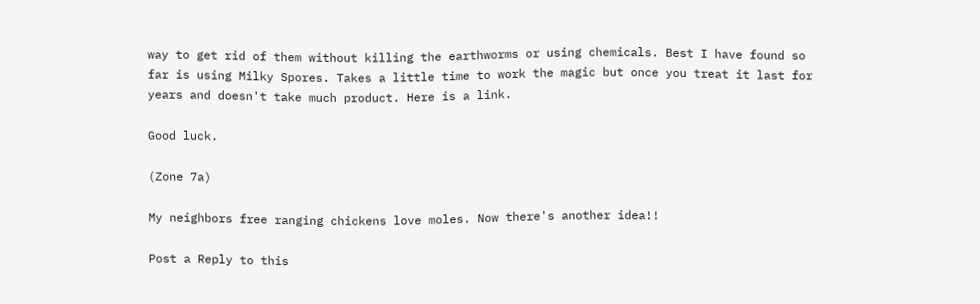way to get rid of them without killing the earthworms or using chemicals. Best I have found so far is using Milky Spores. Takes a little time to work the magic but once you treat it last for years and doesn't take much product. Here is a link.

Good luck.

(Zone 7a)

My neighbors free ranging chickens love moles. Now there's another idea!!

Post a Reply to this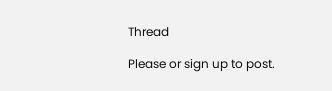Thread

Please or sign up to post.